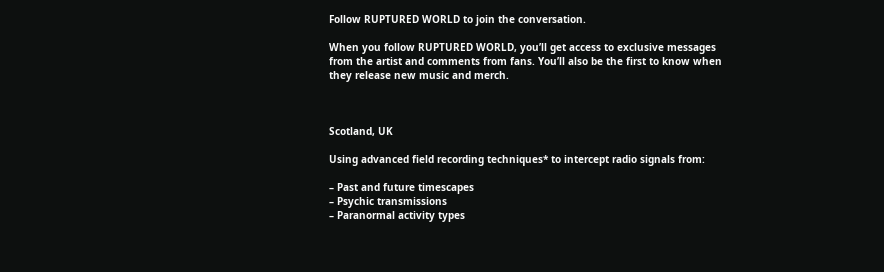Follow RUPTURED WORLD to join the conversation.

When you follow RUPTURED WORLD, you’ll get access to exclusive messages from the artist and comments from fans. You’ll also be the first to know when they release new music and merch.



Scotland, UK

Using advanced field recording techniques* to intercept radio signals from:

– Past and future timescapes
– Psychic transmissions
– Paranormal activity types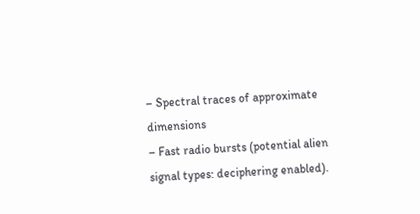– Spectral traces of approximate dimensions
– Fast radio bursts (potential alien signal types: deciphering enabled).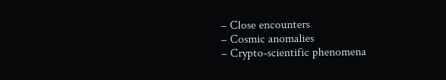– Close encounters
– Cosmic anomalies
– Crypto-scientific phenomena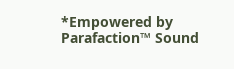*Empowered by Parafaction™ Sound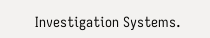Investigation Systems.